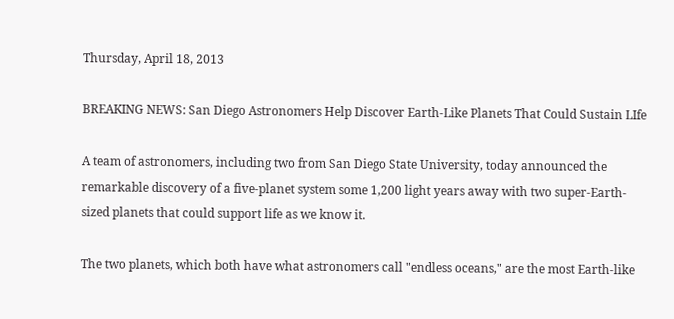Thursday, April 18, 2013

BREAKING NEWS: San Diego Astronomers Help Discover Earth-Like Planets That Could Sustain LIfe

A team of astronomers, including two from San Diego State University, today announced the remarkable discovery of a five-planet system some 1,200 light years away with two super-Earth-sized planets that could support life as we know it.

The two planets, which both have what astronomers call "endless oceans," are the most Earth-like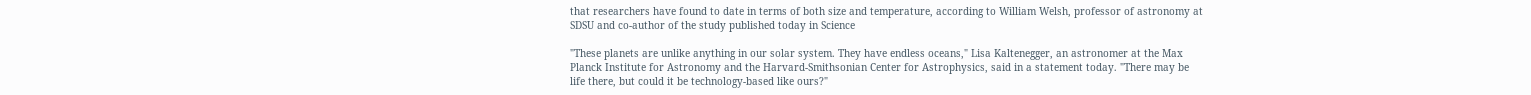that researchers have found to date in terms of both size and temperature, according to William Welsh, professor of astronomy at SDSU and co-author of the study published today in Science

"These planets are unlike anything in our solar system. They have endless oceans," Lisa Kaltenegger, an astronomer at the Max Planck Institute for Astronomy and the Harvard-Smithsonian Center for Astrophysics, said in a statement today. "There may be life there, but could it be technology-based like ours?"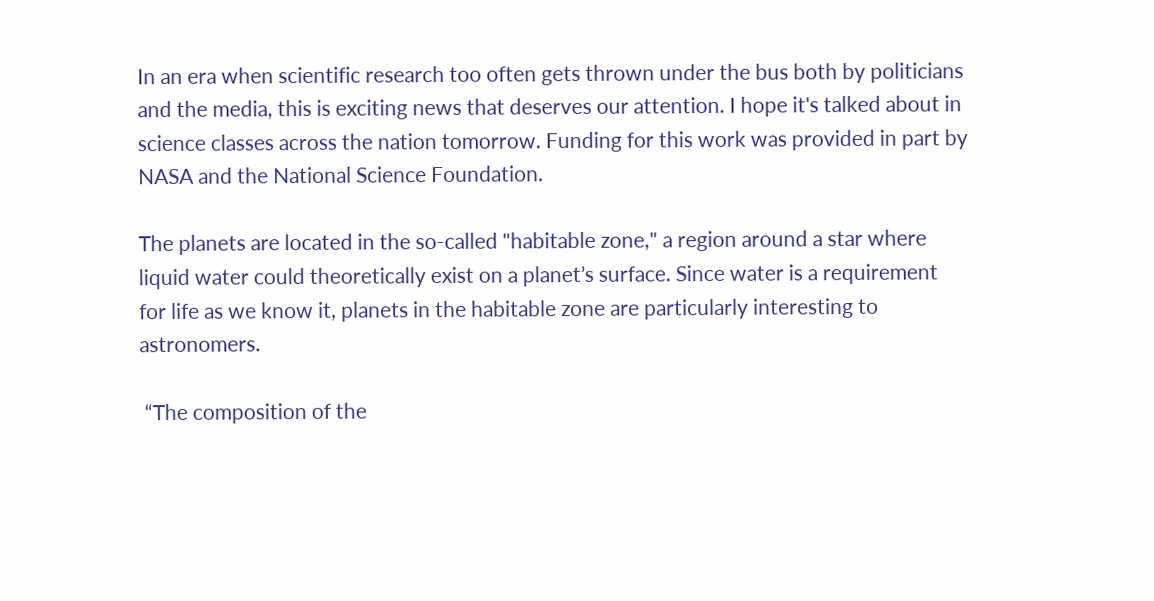In an era when scientific research too often gets thrown under the bus both by politicians and the media, this is exciting news that deserves our attention. I hope it's talked about in science classes across the nation tomorrow. Funding for this work was provided in part by NASA and the National Science Foundation.

The planets are located in the so-called "habitable zone," a region around a star where liquid water could theoretically exist on a planet’s surface. Since water is a requirement for life as we know it, planets in the habitable zone are particularly interesting to astronomers.

 “The composition of the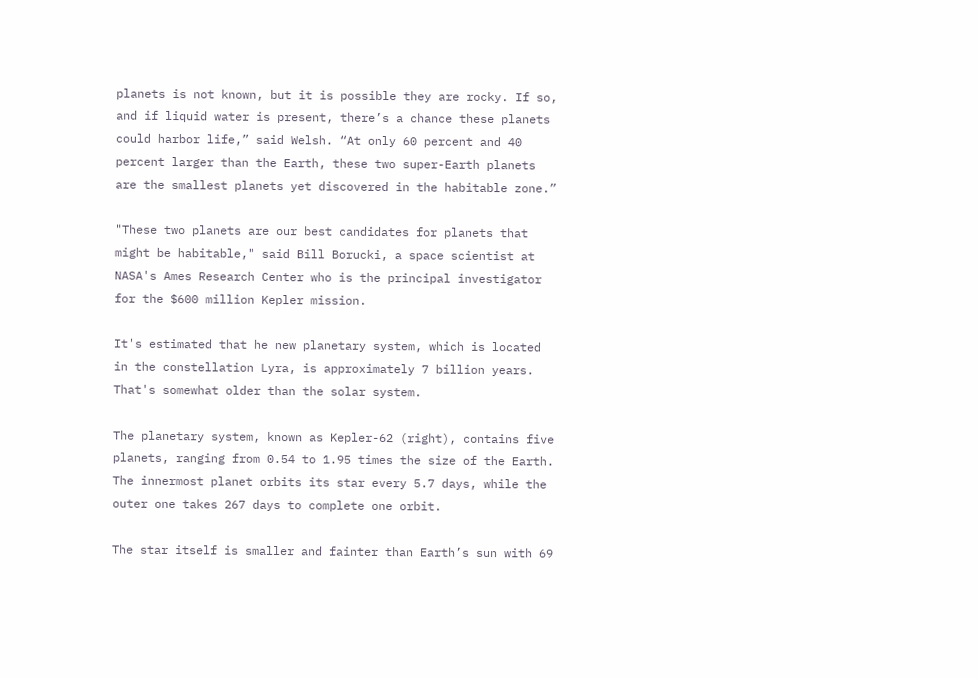planets is not known, but it is possible they are rocky. If so, and if liquid water is present, there’s a chance these planets could harbor life,” said Welsh. “At only 60 percent and 40 percent larger than the Earth, these two super-Earth planets are the smallest planets yet discovered in the habitable zone.”

"These two planets are our best candidates for planets that might be habitable," said Bill Borucki, a space scientist at NASA's Ames Research Center who is the principal investigator for the $600 million Kepler mission.

It's estimated that he new planetary system, which is located in the constellation Lyra, is approximately 7 billion years. That's somewhat older than the solar system.

The planetary system, known as Kepler-62 (right), contains five planets, ranging from 0.54 to 1.95 times the size of the Earth. The innermost planet orbits its star every 5.7 days, while the outer one takes 267 days to complete one orbit.

The star itself is smaller and fainter than Earth’s sun with 69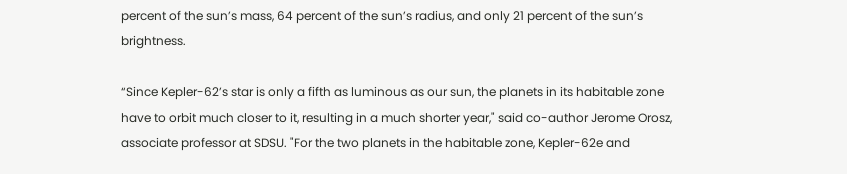percent of the sun’s mass, 64 percent of the sun’s radius, and only 21 percent of the sun’s brightness.

“Since Kepler-62’s star is only a fifth as luminous as our sun, the planets in its habitable zone have to orbit much closer to it, resulting in a much shorter year," said co-author Jerome Orosz, associate professor at SDSU. "For the two planets in the habitable zone, Kepler-62e and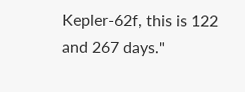Kepler-62f, this is 122 and 267 days."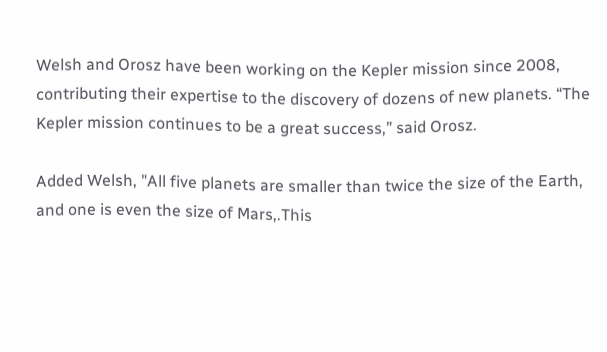Welsh and Orosz have been working on the Kepler mission since 2008, contributing their expertise to the discovery of dozens of new planets. “The Kepler mission continues to be a great success,” said Orosz.

Added Welsh, "All five planets are smaller than twice the size of the Earth, and one is even the size of Mars,.This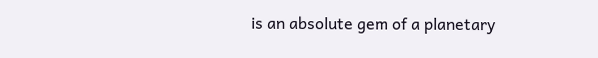is an absolute gem of a planetary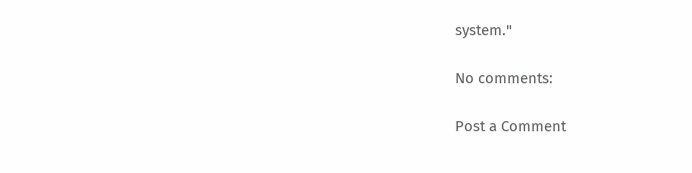system."

No comments:

Post a Comment